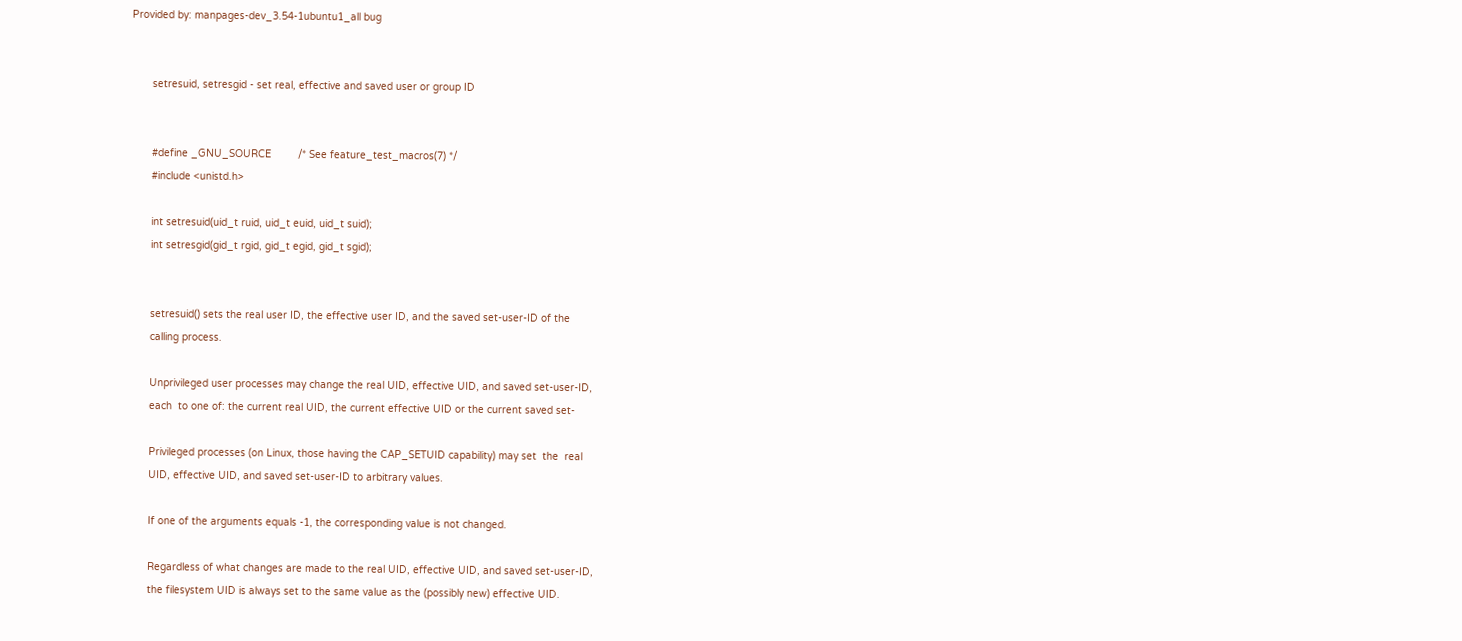Provided by: manpages-dev_3.54-1ubuntu1_all bug


       setresuid, setresgid - set real, effective and saved user or group ID


       #define _GNU_SOURCE         /* See feature_test_macros(7) */
       #include <unistd.h>

       int setresuid(uid_t ruid, uid_t euid, uid_t suid);
       int setresgid(gid_t rgid, gid_t egid, gid_t sgid);


       setresuid() sets the real user ID, the effective user ID, and the saved set-user-ID of the
       calling process.

       Unprivileged user processes may change the real UID, effective UID, and saved set-user-ID,
       each  to one of: the current real UID, the current effective UID or the current saved set-

       Privileged processes (on Linux, those having the CAP_SETUID capability) may set  the  real
       UID, effective UID, and saved set-user-ID to arbitrary values.

       If one of the arguments equals -1, the corresponding value is not changed.

       Regardless of what changes are made to the real UID, effective UID, and saved set-user-ID,
       the filesystem UID is always set to the same value as the (possibly new) effective UID.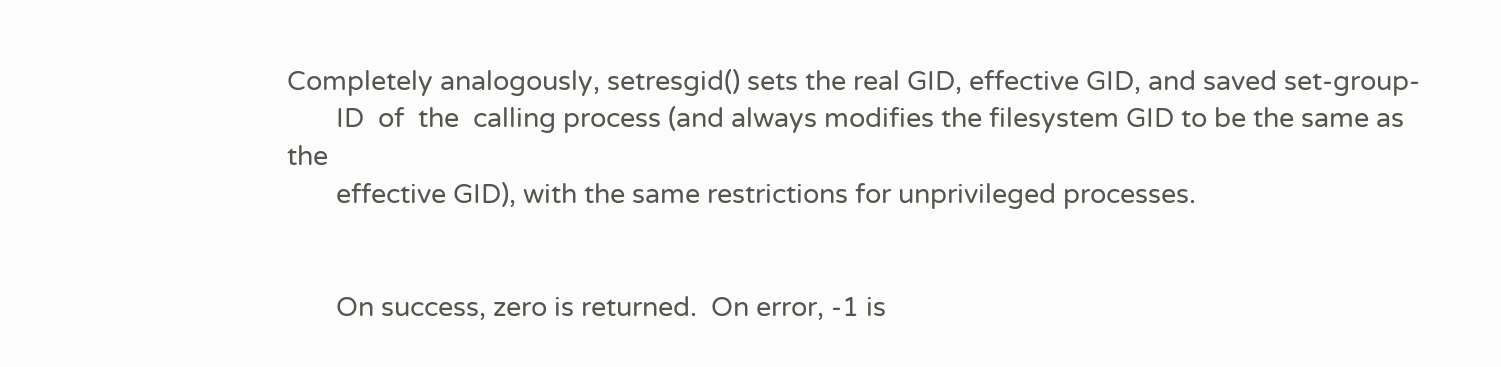Completely analogously, setresgid() sets the real GID, effective GID, and saved set-group-
       ID  of  the  calling process (and always modifies the filesystem GID to be the same as the
       effective GID), with the same restrictions for unprivileged processes.


       On success, zero is returned.  On error, -1 is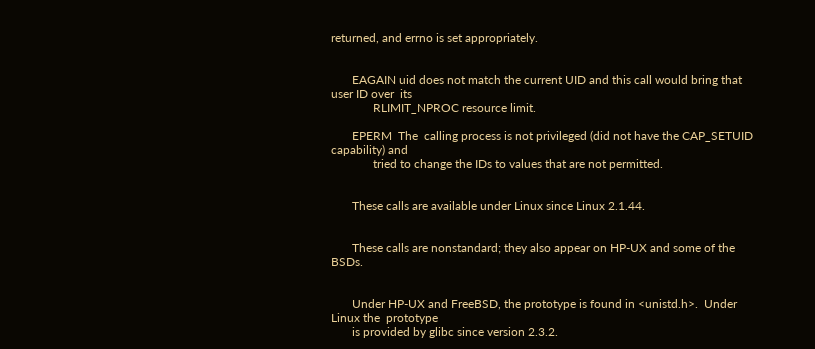returned, and errno is set appropriately.


       EAGAIN uid does not match the current UID and this call would bring that user ID over  its
              RLIMIT_NPROC resource limit.

       EPERM  The  calling process is not privileged (did not have the CAP_SETUID capability) and
              tried to change the IDs to values that are not permitted.


       These calls are available under Linux since Linux 2.1.44.


       These calls are nonstandard; they also appear on HP-UX and some of the BSDs.


       Under HP-UX and FreeBSD, the prototype is found in <unistd.h>.  Under Linux the  prototype
       is provided by glibc since version 2.3.2.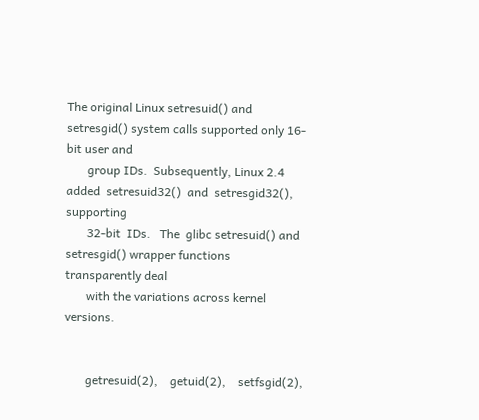The original Linux setresuid() and setresgid() system calls supported only 16-bit user and
       group IDs.  Subsequently, Linux 2.4  added  setresuid32()  and  setresgid32(),  supporting
       32-bit  IDs.   The  glibc setresuid() and setresgid() wrapper functions transparently deal
       with the variations across kernel versions.


       getresuid(2),    getuid(2),    setfsgid(2),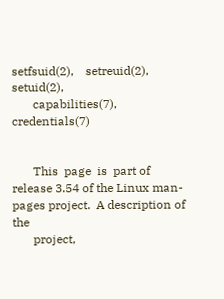setfsuid(2),    setreuid(2),     setuid(2),
       capabilities(7), credentials(7)


       This  page  is  part of release 3.54 of the Linux man-pages project.  A description of the
       project,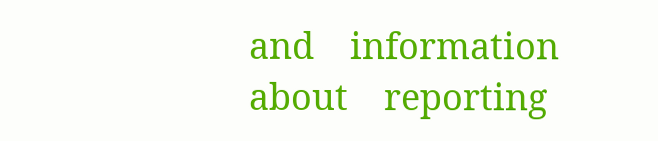and    information    about    reporting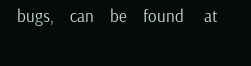bugs,    can    be    found     at